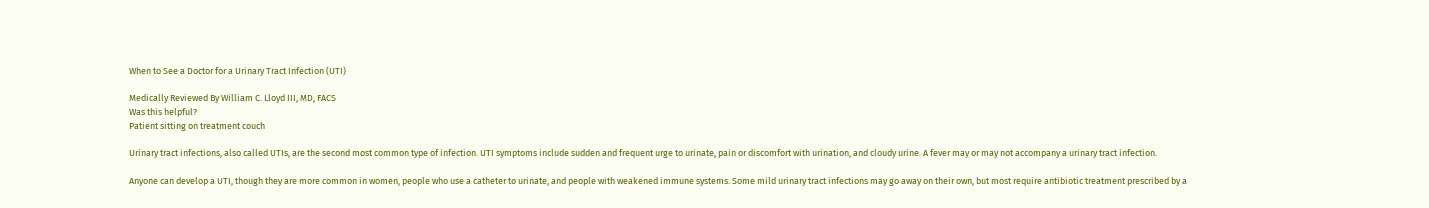When to See a Doctor for a Urinary Tract Infection (UTI)

Medically Reviewed By William C. Lloyd III, MD, FACS
Was this helpful?
Patient sitting on treatment couch

Urinary tract infections, also called UTIs, are the second most common type of infection. UTI symptoms include sudden and frequent urge to urinate, pain or discomfort with urination, and cloudy urine. A fever may or may not accompany a urinary tract infection.

Anyone can develop a UTI, though they are more common in women, people who use a catheter to urinate, and people with weakened immune systems. Some mild urinary tract infections may go away on their own, but most require antibiotic treatment prescribed by a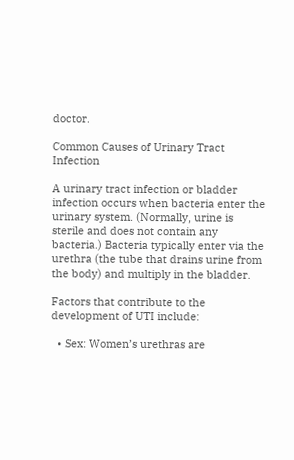doctor.

Common Causes of Urinary Tract Infection

A urinary tract infection or bladder infection occurs when bacteria enter the urinary system. (Normally, urine is sterile and does not contain any bacteria.) Bacteria typically enter via the urethra (the tube that drains urine from the body) and multiply in the bladder.

Factors that contribute to the development of UTI include:

  • Sex: Women’s urethras are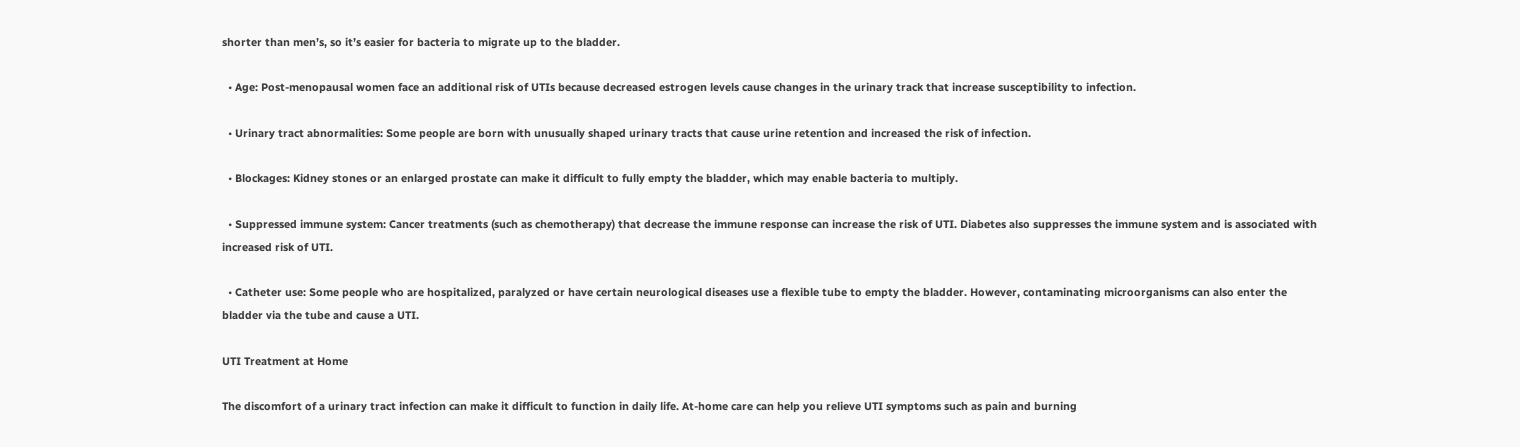shorter than men’s, so it’s easier for bacteria to migrate up to the bladder.

  • Age: Post-menopausal women face an additional risk of UTIs because decreased estrogen levels cause changes in the urinary track that increase susceptibility to infection.

  • Urinary tract abnormalities: Some people are born with unusually shaped urinary tracts that cause urine retention and increased the risk of infection.

  • Blockages: Kidney stones or an enlarged prostate can make it difficult to fully empty the bladder, which may enable bacteria to multiply.

  • Suppressed immune system: Cancer treatments (such as chemotherapy) that decrease the immune response can increase the risk of UTI. Diabetes also suppresses the immune system and is associated with increased risk of UTI.

  • Catheter use: Some people who are hospitalized, paralyzed or have certain neurological diseases use a flexible tube to empty the bladder. However, contaminating microorganisms can also enter the bladder via the tube and cause a UTI.

UTI Treatment at Home

The discomfort of a urinary tract infection can make it difficult to function in daily life. At-home care can help you relieve UTI symptoms such as pain and burning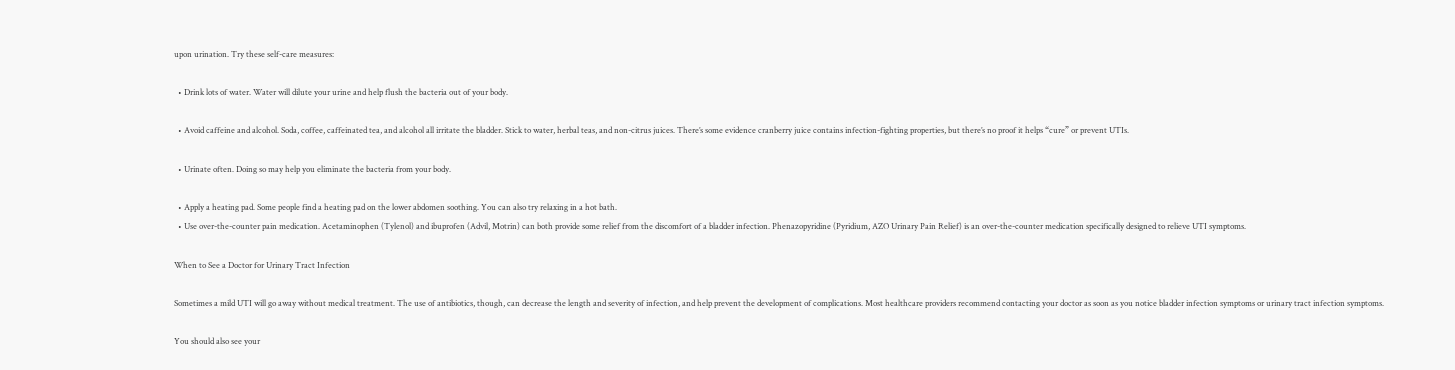upon urination. Try these self-care measures:

  • Drink lots of water. Water will dilute your urine and help flush the bacteria out of your body.

  • Avoid caffeine and alcohol. Soda, coffee, caffeinated tea, and alcohol all irritate the bladder. Stick to water, herbal teas, and non-citrus juices. There’s some evidence cranberry juice contains infection-fighting properties, but there’s no proof it helps “cure” or prevent UTIs.

  • Urinate often. Doing so may help you eliminate the bacteria from your body.

  • Apply a heating pad. Some people find a heating pad on the lower abdomen soothing. You can also try relaxing in a hot bath.
  • Use over-the-counter pain medication. Acetaminophen (Tylenol) and ibuprofen (Advil, Motrin) can both provide some relief from the discomfort of a bladder infection. Phenazopyridine (Pyridium, AZO Urinary Pain Relief) is an over-the-counter medication specifically designed to relieve UTI symptoms.

When to See a Doctor for Urinary Tract Infection

Sometimes a mild UTI will go away without medical treatment. The use of antibiotics, though, can decrease the length and severity of infection, and help prevent the development of complications. Most healthcare providers recommend contacting your doctor as soon as you notice bladder infection symptoms or urinary tract infection symptoms.

You should also see your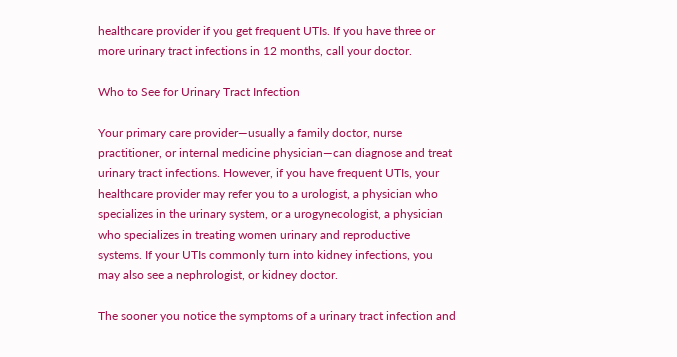healthcare provider if you get frequent UTIs. If you have three or more urinary tract infections in 12 months, call your doctor.

Who to See for Urinary Tract Infection

Your primary care provider—usually a family doctor, nurse practitioner, or internal medicine physician—can diagnose and treat urinary tract infections. However, if you have frequent UTIs, your healthcare provider may refer you to a urologist, a physician who specializes in the urinary system, or a urogynecologist, a physician who specializes in treating women urinary and reproductive systems. If your UTIs commonly turn into kidney infections, you may also see a nephrologist, or kidney doctor.

The sooner you notice the symptoms of a urinary tract infection and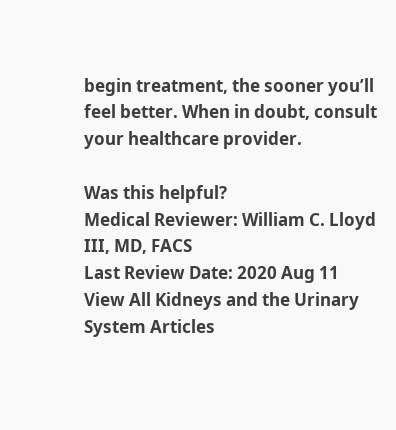begin treatment, the sooner you’ll feel better. When in doubt, consult your healthcare provider.

Was this helpful?
Medical Reviewer: William C. Lloyd III, MD, FACS
Last Review Date: 2020 Aug 11
View All Kidneys and the Urinary System Articles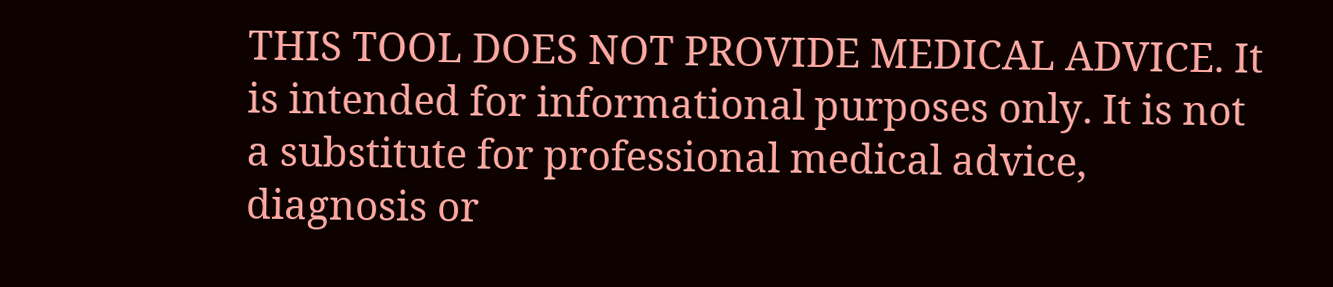THIS TOOL DOES NOT PROVIDE MEDICAL ADVICE. It is intended for informational purposes only. It is not a substitute for professional medical advice, diagnosis or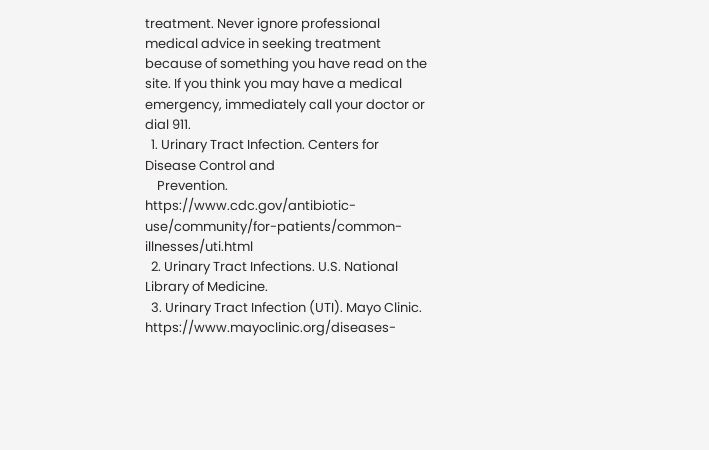treatment. Never ignore professional medical advice in seeking treatment because of something you have read on the site. If you think you may have a medical emergency, immediately call your doctor or dial 911.
  1. Urinary Tract Infection. Centers for Disease Control and
    Prevention. https://www.cdc.gov/antibiotic-use/community/for-patients/common-illnesses/uti.html
  2. Urinary Tract Infections. U.S. National Library of Medicine.
  3. Urinary Tract Infection (UTI). Mayo Clinic. https://www.mayoclinic.org/diseases-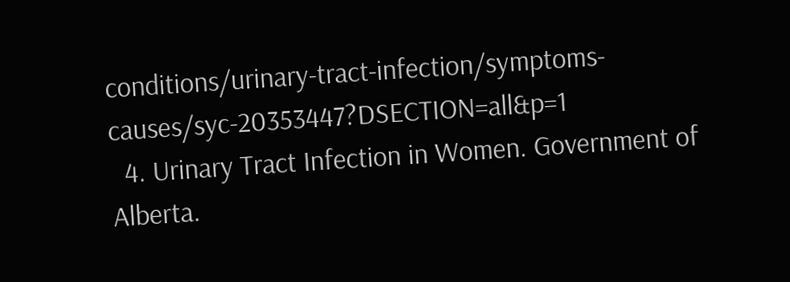conditions/urinary-tract-infection/symptoms-causes/syc-20353447?DSECTION=all&p=1
  4. Urinary Tract Infection in Women. Government of Alberta.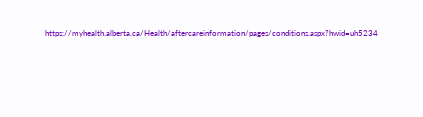https://myhealth.alberta.ca/Health/aftercareinformation/pages/conditions.aspx?hwid=uh5234